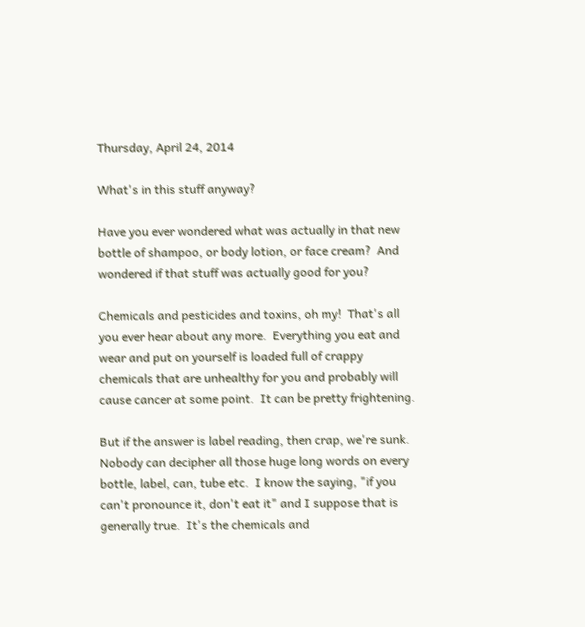Thursday, April 24, 2014

What's in this stuff anyway?

Have you ever wondered what was actually in that new bottle of shampoo, or body lotion, or face cream?  And wondered if that stuff was actually good for you?

Chemicals and pesticides and toxins, oh my!  That's all you ever hear about any more.  Everything you eat and wear and put on yourself is loaded full of crappy chemicals that are unhealthy for you and probably will cause cancer at some point.  It can be pretty frightening.

But if the answer is label reading, then crap, we're sunk.  Nobody can decipher all those huge long words on every bottle, label, can, tube etc.  I know the saying, "if you can't pronounce it, don't eat it" and I suppose that is generally true.  It's the chemicals and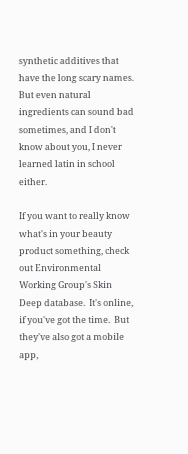synthetic additives that have the long scary names.  But even natural ingredients can sound bad sometimes, and I don't know about you, I never learned latin in school either.

If you want to really know what's in your beauty product something, check out Environmental Working Group's Skin Deep database.  It's online, if you've got the time.  But they've also got a mobile app,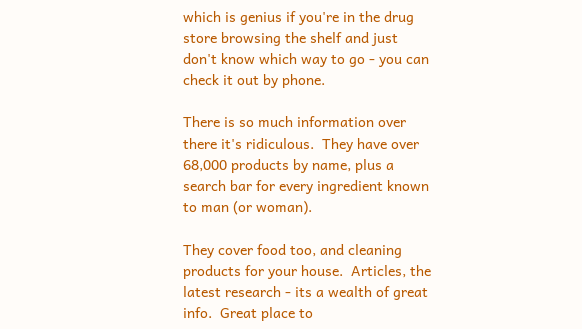which is genius if you're in the drug store browsing the shelf and just don't know which way to go - you can check it out by phone.

There is so much information over there it's ridiculous.  They have over 68,000 products by name, plus a search bar for every ingredient known to man (or woman).

They cover food too, and cleaning products for your house.  Articles, the latest research - its a wealth of great info.  Great place to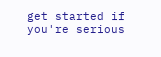get started if you're serious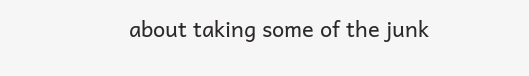about taking some of the junk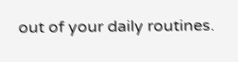out of your daily routines.